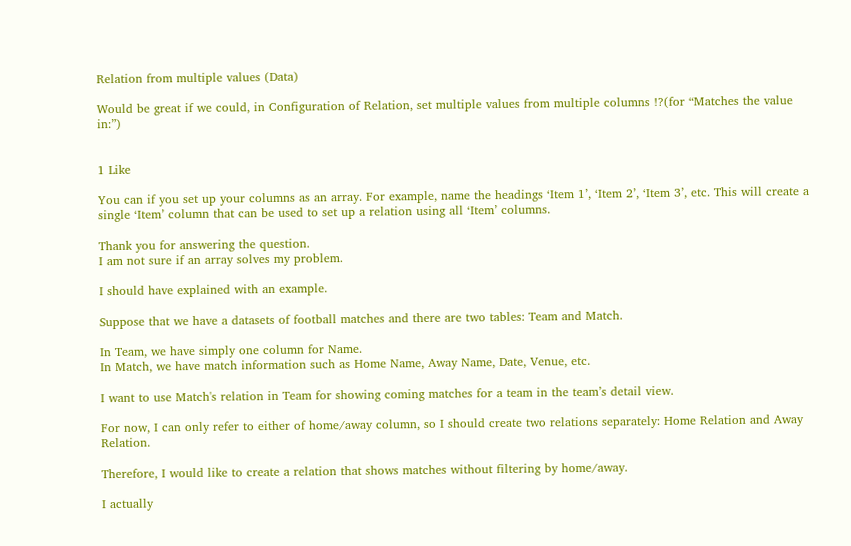Relation from multiple values (Data)

Would be great if we could, in Configuration of Relation, set multiple values from multiple columns !?(for “Matches the value in:”)


1 Like

You can if you set up your columns as an array. For example, name the headings ‘Item 1’, ‘Item 2’, ‘Item 3’, etc. This will create a single ‘Item’ column that can be used to set up a relation using all ‘Item’ columns.

Thank you for answering the question.
I am not sure if an array solves my problem.

I should have explained with an example.

Suppose that we have a datasets of football matches and there are two tables: Team and Match.

In Team, we have simply one column for Name.
In Match, we have match information such as Home Name, Away Name, Date, Venue, etc.

I want to use Match's relation in Team for showing coming matches for a team in the team’s detail view.

For now, I can only refer to either of home/away column, so I should create two relations separately: Home Relation and Away Relation.

Therefore, I would like to create a relation that shows matches without filtering by home/away.

I actually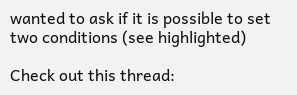wanted to ask if it is possible to set two conditions (see highlighted)

Check out this thread: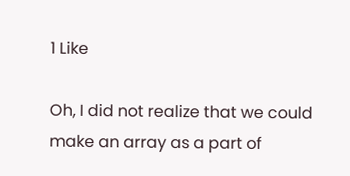1 Like

Oh, I did not realize that we could make an array as a part of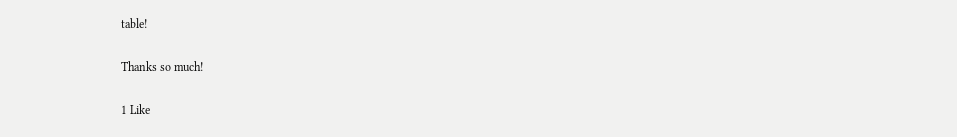table!

Thanks so much!

1 Like